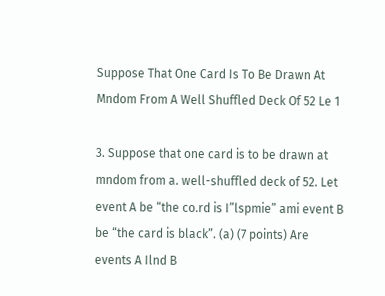Suppose That One Card Is To Be Drawn At Mndom From A Well Shuffled Deck Of 52 Le 1

3. Suppose that one card is to be drawn at mndom from a. well-shuffled deck of 52. Let event A be “the co.rd is I”lspmie” ami event B be “the card is black”. (a) (7 points) Are events A Ilnd B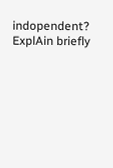indopendent? ExplAin briefly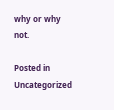why or why not.

Posted in Uncategorized